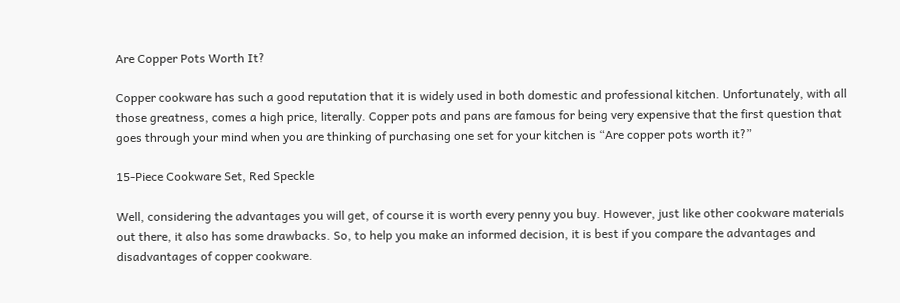Are Copper Pots Worth It?

Copper cookware has such a good reputation that it is widely used in both domestic and professional kitchen. Unfortunately, with all those greatness, comes a high price, literally. Copper pots and pans are famous for being very expensive that the first question that goes through your mind when you are thinking of purchasing one set for your kitchen is “Are copper pots worth it?”

15-Piece Cookware Set, Red Speckle

Well, considering the advantages you will get, of course it is worth every penny you buy. However, just like other cookware materials out there, it also has some drawbacks. So, to help you make an informed decision, it is best if you compare the advantages and disadvantages of copper cookware.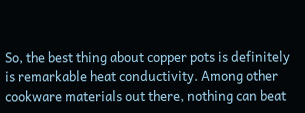So, the best thing about copper pots is definitely is remarkable heat conductivity. Among other cookware materials out there, nothing can beat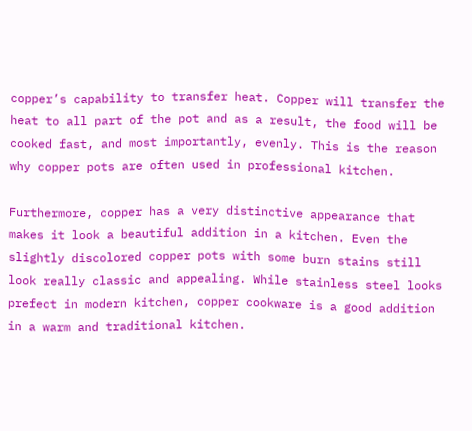copper’s capability to transfer heat. Copper will transfer the heat to all part of the pot and as a result, the food will be cooked fast, and most importantly, evenly. This is the reason why copper pots are often used in professional kitchen.

Furthermore, copper has a very distinctive appearance that makes it look a beautiful addition in a kitchen. Even the slightly discolored copper pots with some burn stains still look really classic and appealing. While stainless steel looks prefect in modern kitchen, copper cookware is a good addition in a warm and traditional kitchen.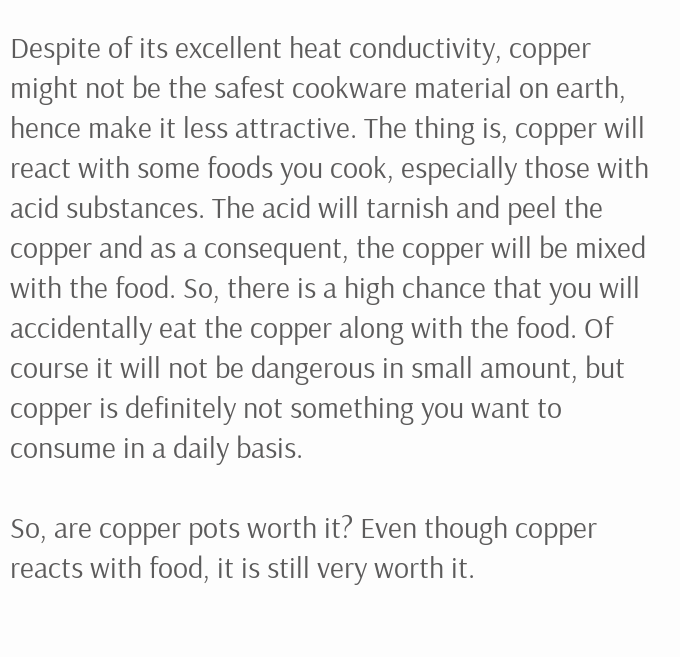Despite of its excellent heat conductivity, copper might not be the safest cookware material on earth, hence make it less attractive. The thing is, copper will react with some foods you cook, especially those with acid substances. The acid will tarnish and peel the copper and as a consequent, the copper will be mixed with the food. So, there is a high chance that you will accidentally eat the copper along with the food. Of course it will not be dangerous in small amount, but copper is definitely not something you want to consume in a daily basis.

So, are copper pots worth it? Even though copper reacts with food, it is still very worth it.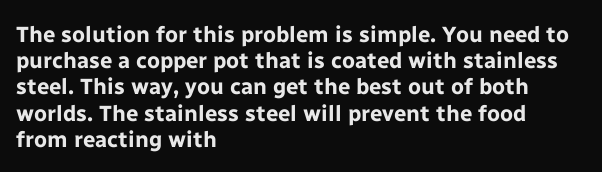The solution for this problem is simple. You need to purchase a copper pot that is coated with stainless steel. This way, you can get the best out of both worlds. The stainless steel will prevent the food from reacting with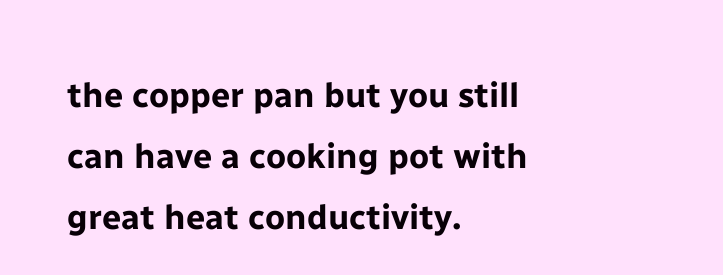the copper pan but you still can have a cooking pot with great heat conductivity.